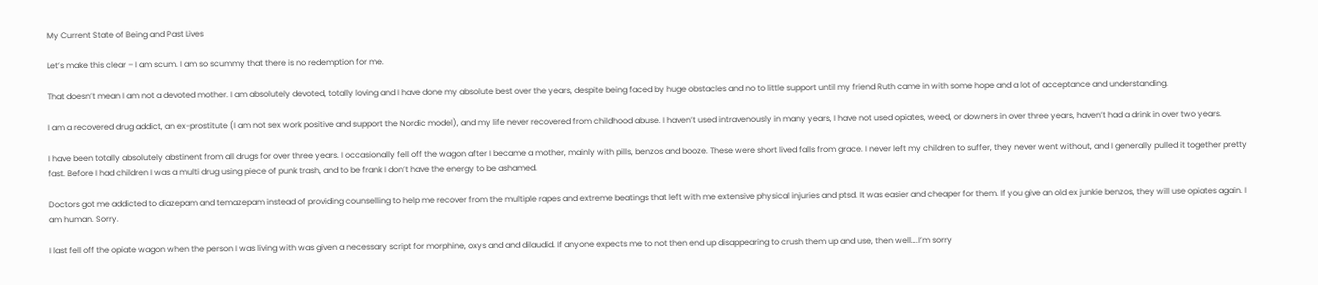My Current State of Being and Past Lives

Let’s make this clear – I am scum. I am so scummy that there is no redemption for me.

That doesn’t mean I am not a devoted mother. I am absolutely devoted, totally loving and I have done my absolute best over the years, despite being faced by huge obstacles and no to little support until my friend Ruth came in with some hope and a lot of acceptance and understanding.

I am a recovered drug addict, an ex-prostitute (I am not sex work positive and support the Nordic model), and my life never recovered from childhood abuse. I haven’t used intravenously in many years, I have not used opiates, weed, or downers in over three years, haven’t had a drink in over two years.

I have been totally absolutely abstinent from all drugs for over three years. I occasionally fell off the wagon after I became a mother, mainly with pills, benzos and booze. These were short lived falls from grace. I never left my children to suffer, they never went without, and I generally pulled it together pretty fast. Before I had children I was a multi drug using piece of punk trash, and to be frank I don’t have the energy to be ashamed.

Doctors got me addicted to diazepam and temazepam instead of providing counselling to help me recover from the multiple rapes and extreme beatings that left with me extensive physical injuries and ptsd. It was easier and cheaper for them. If you give an old ex junkie benzos, they will use opiates again. I am human. Sorry.

I last fell off the opiate wagon when the person I was living with was given a necessary script for morphine, oxys and and dilaudid. If anyone expects me to not then end up disappearing to crush them up and use, then well….I’m sorry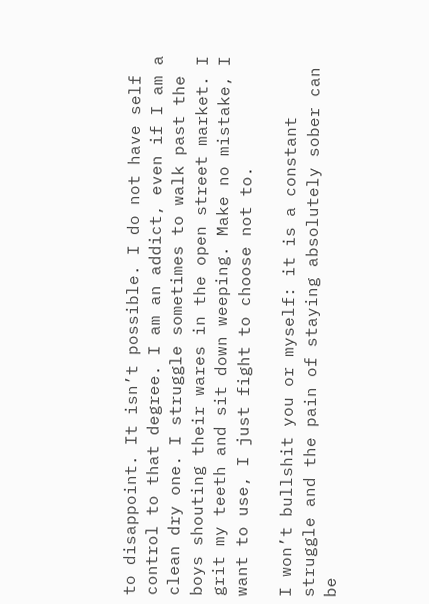to disappoint. It isn’t possible. I do not have self control to that degree. I am an addict, even if I am a clean dry one. I struggle sometimes to walk past the boys shouting their wares in the open street market. I grit my teeth and sit down weeping. Make no mistake, I want to use, I just fight to choose not to.

I won’t bullshit you or myself: it is a constant struggle and the pain of staying absolutely sober can be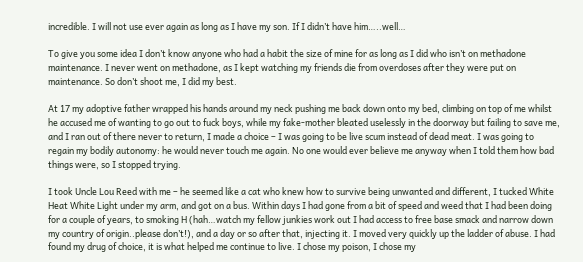incredible. I will not use ever again as long as I have my son. If I didn’t have him…..well…

To give you some idea I don’t know anyone who had a habit the size of mine for as long as I did who isn’t on methadone maintenance. I never went on methadone, as I kept watching my friends die from overdoses after they were put on maintenance. So don’t shoot me, I did my best.

At 17 my adoptive father wrapped his hands around my neck pushing me back down onto my bed, climbing on top of me whilst he accused me of wanting to go out to fuck boys, while my fake-mother bleated uselessly in the doorway but failing to save me, and I ran out of there never to return, I made a choice – I was going to be live scum instead of dead meat. I was going to regain my bodily autonomy: he would never touch me again. No one would ever believe me anyway when I told them how bad things were, so I stopped trying.

I took Uncle Lou Reed with me – he seemed like a cat who knew how to survive being unwanted and different, I tucked White Heat White Light under my arm, and got on a bus. Within days I had gone from a bit of speed and weed that I had been doing for a couple of years, to smoking H (hah…watch my fellow junkies work out I had access to free base smack and narrow down my country of origin..please don’t!), and a day or so after that, injecting it. I moved very quickly up the ladder of abuse. I had found my drug of choice, it is what helped me continue to live. I chose my poison, I chose my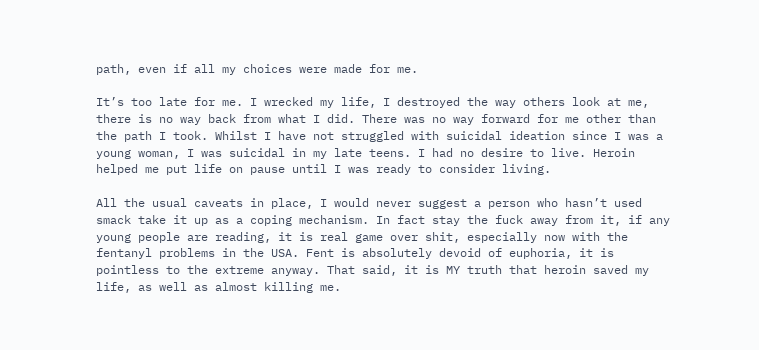path, even if all my choices were made for me.

It’s too late for me. I wrecked my life, I destroyed the way others look at me, there is no way back from what I did. There was no way forward for me other than the path I took. Whilst I have not struggled with suicidal ideation since I was a young woman, I was suicidal in my late teens. I had no desire to live. Heroin helped me put life on pause until I was ready to consider living.

All the usual caveats in place, I would never suggest a person who hasn’t used smack take it up as a coping mechanism. In fact stay the fuck away from it, if any young people are reading, it is real game over shit, especially now with the fentanyl problems in the USA. Fent is absolutely devoid of euphoria, it is pointless to the extreme anyway. That said, it is MY truth that heroin saved my life, as well as almost killing me.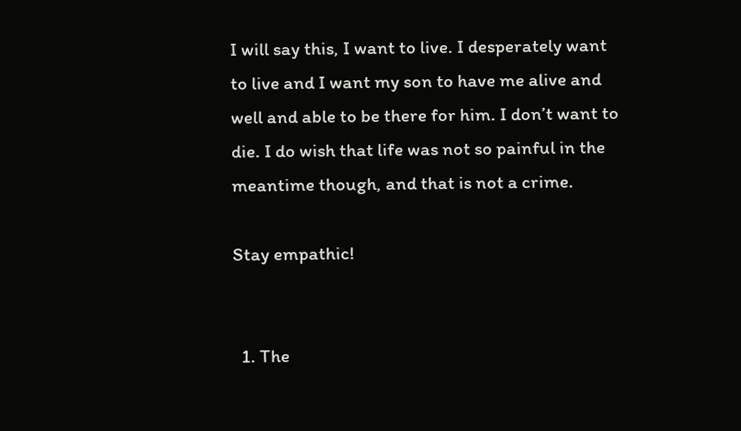I will say this, I want to live. I desperately want to live and I want my son to have me alive and well and able to be there for him. I don’t want to die. I do wish that life was not so painful in the meantime though, and that is not a crime.

Stay empathic!


  1. The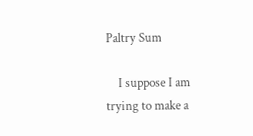Paltry Sum

    I suppose I am trying to make a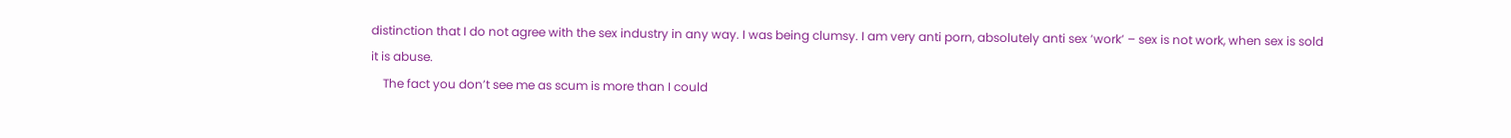distinction that I do not agree with the sex industry in any way. I was being clumsy. I am very anti porn, absolutely anti sex ‘work’ – sex is not work, when sex is sold it is abuse.
    The fact you don’t see me as scum is more than I could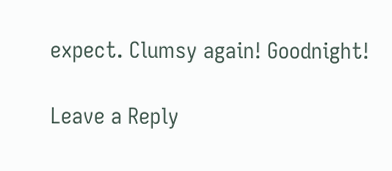expect. Clumsy again! Goodnight!

Leave a Reply